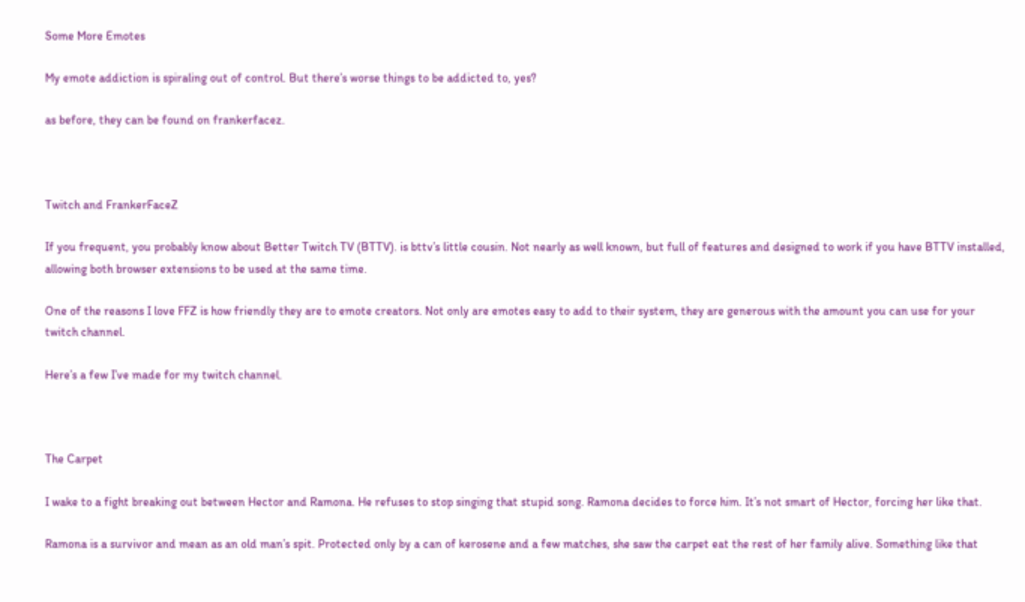Some More Emotes

My emote addiction is spiraling out of control. But there’s worse things to be addicted to, yes?

as before, they can be found on frankerfacez.



Twitch and FrankerFaceZ

If you frequent, you probably know about Better Twitch TV (BTTV). is bttv’s little cousin. Not nearly as well known, but full of features and designed to work if you have BTTV installed, allowing both browser extensions to be used at the same time.

One of the reasons I love FFZ is how friendly they are to emote creators. Not only are emotes easy to add to their system, they are generous with the amount you can use for your twitch channel.

Here’s a few I’ve made for my twitch channel.



The Carpet

I wake to a fight breaking out between Hector and Ramona. He refuses to stop singing that stupid song. Ramona decides to force him. It’s not smart of Hector, forcing her like that.

Ramona is a survivor and mean as an old man’s spit. Protected only by a can of kerosene and a few matches, she saw the carpet eat the rest of her family alive. Something like that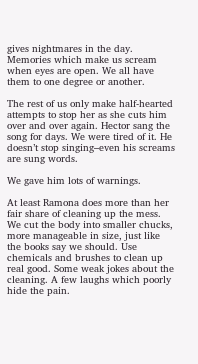gives nightmares in the day. Memories which make us scream when eyes are open. We all have them to one degree or another.

The rest of us only make half-hearted attempts to stop her as she cuts him over and over again. Hector sang the song for days. We were tired of it. He doesn’t stop singing–even his screams are sung words.

We gave him lots of warnings.

At least Ramona does more than her fair share of cleaning up the mess. We cut the body into smaller chucks, more manageable in size, just like the books say we should. Use chemicals and brushes to clean up real good. Some weak jokes about the cleaning. A few laughs which poorly hide the pain.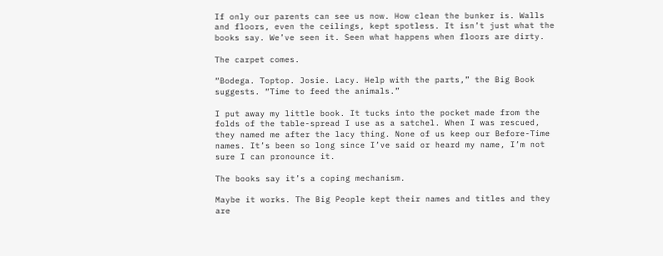If only our parents can see us now. How clean the bunker is. Walls and floors, even the ceilings, kept spotless. It isn’t just what the books say. We’ve seen it. Seen what happens when floors are dirty.

The carpet comes.

“Bodega. Toptop. Josie. Lacy. Help with the parts,” the Big Book suggests. “Time to feed the animals.”

I put away my little book. It tucks into the pocket made from the folds of the table-spread I use as a satchel. When I was rescued, they named me after the lacy thing. None of us keep our Before-Time names. It’s been so long since I’ve said or heard my name, I’m not sure I can pronounce it.

The books say it’s a coping mechanism.

Maybe it works. The Big People kept their names and titles and they are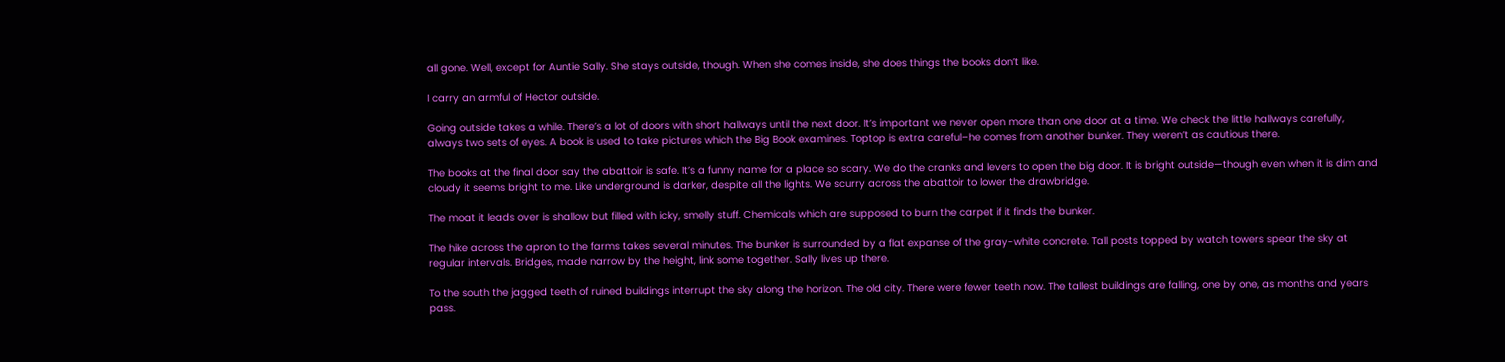all gone. Well, except for Auntie Sally. She stays outside, though. When she comes inside, she does things the books don’t like.

I carry an armful of Hector outside.

Going outside takes a while. There’s a lot of doors with short hallways until the next door. It’s important we never open more than one door at a time. We check the little hallways carefully, always two sets of eyes. A book is used to take pictures which the Big Book examines. Toptop is extra careful–he comes from another bunker. They weren’t as cautious there.

The books at the final door say the abattoir is safe. It’s a funny name for a place so scary. We do the cranks and levers to open the big door. It is bright outside—though even when it is dim and cloudy it seems bright to me. Like underground is darker, despite all the lights. We scurry across the abattoir to lower the drawbridge.

The moat it leads over is shallow but filled with icky, smelly stuff. Chemicals which are supposed to burn the carpet if it finds the bunker.

The hike across the apron to the farms takes several minutes. The bunker is surrounded by a flat expanse of the gray-white concrete. Tall posts topped by watch towers spear the sky at regular intervals. Bridges, made narrow by the height, link some together. Sally lives up there.

To the south the jagged teeth of ruined buildings interrupt the sky along the horizon. The old city. There were fewer teeth now. The tallest buildings are falling, one by one, as months and years pass.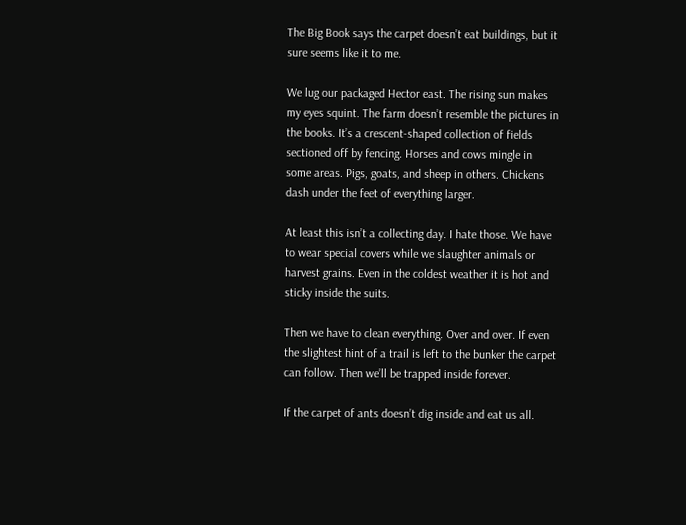The Big Book says the carpet doesn’t eat buildings, but it sure seems like it to me.

We lug our packaged Hector east. The rising sun makes my eyes squint. The farm doesn’t resemble the pictures in the books. It’s a crescent-shaped collection of fields sectioned off by fencing. Horses and cows mingle in some areas. Pigs, goats, and sheep in others. Chickens dash under the feet of everything larger.

At least this isn’t a collecting day. I hate those. We have to wear special covers while we slaughter animals or harvest grains. Even in the coldest weather it is hot and sticky inside the suits.

Then we have to clean everything. Over and over. If even the slightest hint of a trail is left to the bunker the carpet can follow. Then we’ll be trapped inside forever.

If the carpet of ants doesn’t dig inside and eat us all.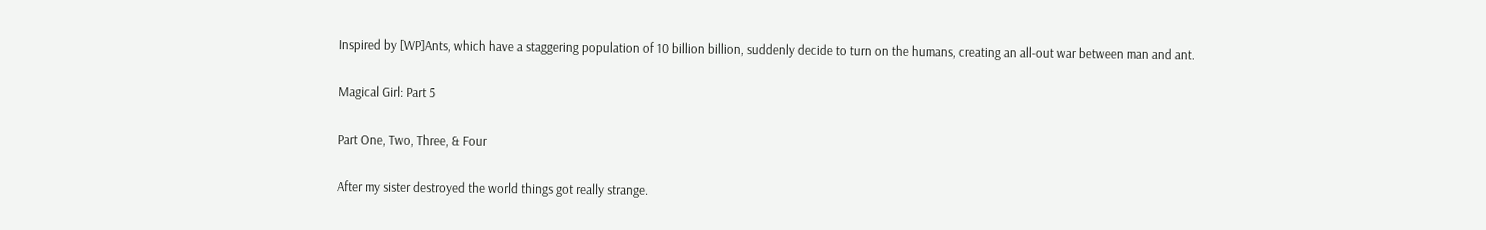Inspired by [WP]Ants, which have a staggering population of 10 billion billion, suddenly decide to turn on the humans, creating an all-out war between man and ant.

Magical Girl: Part 5

Part One, Two, Three, & Four

After my sister destroyed the world things got really strange.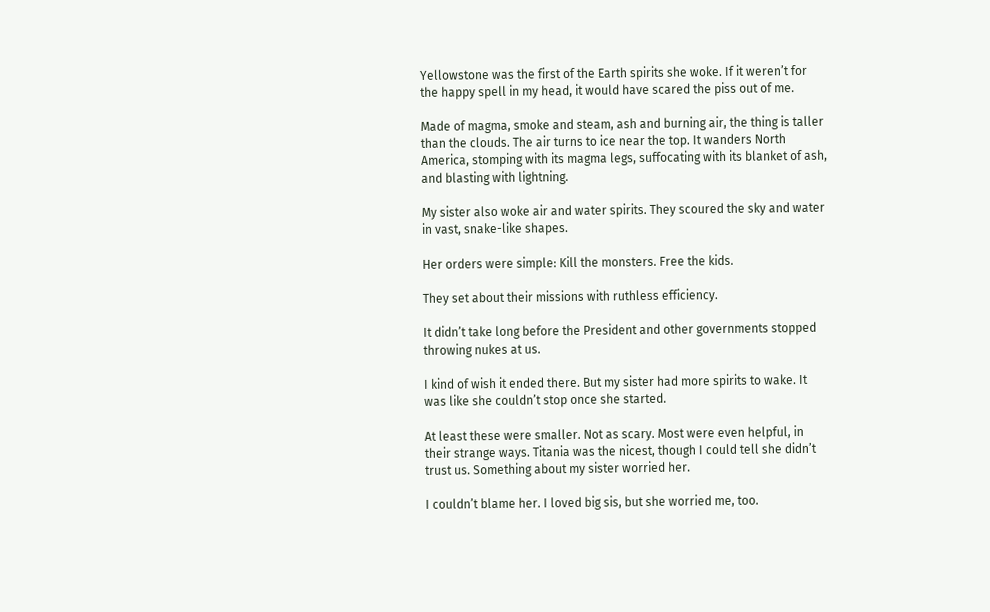Yellowstone was the first of the Earth spirits she woke. If it weren’t for the happy spell in my head, it would have scared the piss out of me.

Made of magma, smoke and steam, ash and burning air, the thing is taller than the clouds. The air turns to ice near the top. It wanders North America, stomping with its magma legs, suffocating with its blanket of ash, and blasting with lightning.

My sister also woke air and water spirits. They scoured the sky and water in vast, snake-like shapes.

Her orders were simple: Kill the monsters. Free the kids.

They set about their missions with ruthless efficiency.

It didn’t take long before the President and other governments stopped throwing nukes at us.

I kind of wish it ended there. But my sister had more spirits to wake. It was like she couldn’t stop once she started.

At least these were smaller. Not as scary. Most were even helpful, in their strange ways. Titania was the nicest, though I could tell she didn’t trust us. Something about my sister worried her.

I couldn’t blame her. I loved big sis, but she worried me, too.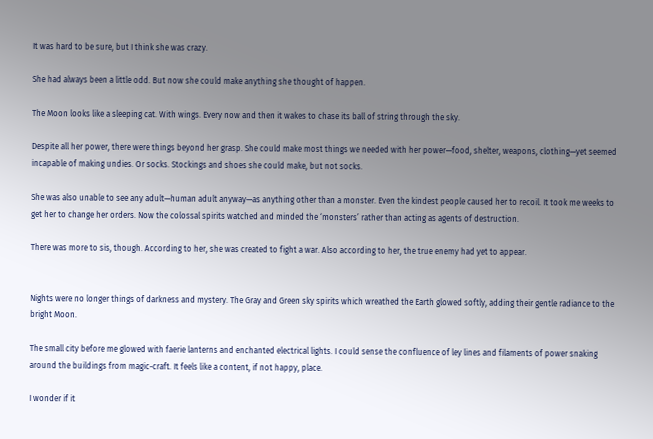It was hard to be sure, but I think she was crazy.

She had always been a little odd. But now she could make anything she thought of happen.

The Moon looks like a sleeping cat. With wings. Every now and then it wakes to chase its ball of string through the sky.

Despite all her power, there were things beyond her grasp. She could make most things we needed with her power—food, shelter, weapons, clothing—yet seemed incapable of making undies. Or socks. Stockings and shoes she could make, but not socks.

She was also unable to see any adult—human adult anyway—as anything other than a monster. Even the kindest people caused her to recoil. It took me weeks to get her to change her orders. Now the colossal spirits watched and minded the ‘monsters’ rather than acting as agents of destruction.

There was more to sis, though. According to her, she was created to fight a war. Also according to her, the true enemy had yet to appear.


Nights were no longer things of darkness and mystery. The Gray and Green sky spirits which wreathed the Earth glowed softly, adding their gentle radiance to the bright Moon.

The small city before me glowed with faerie lanterns and enchanted electrical lights. I could sense the confluence of ley lines and filaments of power snaking around the buildings from magic-craft. It feels like a content, if not happy, place.

I wonder if it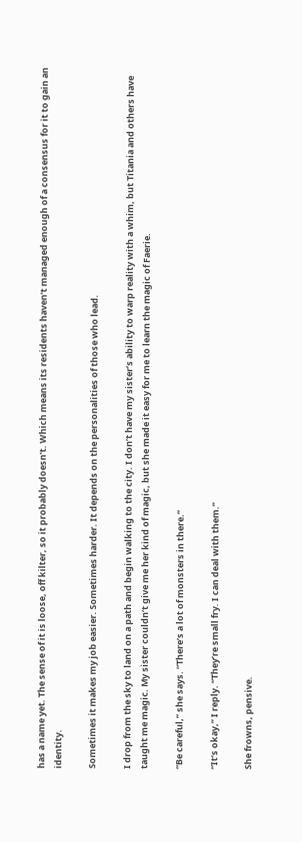has a name yet. The sense of it is loose, off kilter, so it probably doesn’t. Which means its residents haven’t managed enough of a consensus for it to gain an identity.

Sometimes it makes my job easier. Sometimes harder. It depends on the personalities of those who lead.

I drop from the sky to land on a path and begin walking to the city. I don’t have my sister’s ability to warp reality with a whim, but Titania and others have taught me magic. My sister couldn’t give me her kind of magic, but she made it easy for me to learn the magic of Faerie.

“Be careful,” she says. “There’s a lot of monsters in there.”

“It’s okay,” I reply. “They’re small fry. I can deal with them.”

She frowns, pensive.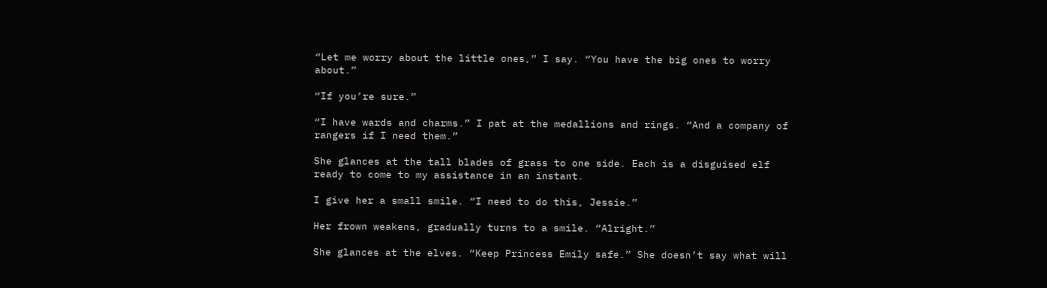“Let me worry about the little ones,” I say. “You have the big ones to worry about.”

“If you’re sure.”

“I have wards and charms.” I pat at the medallions and rings. “And a company of rangers if I need them.”

She glances at the tall blades of grass to one side. Each is a disguised elf ready to come to my assistance in an instant.

I give her a small smile. “I need to do this, Jessie.”

Her frown weakens, gradually turns to a smile. “Alright.”

She glances at the elves. “Keep Princess Emily safe.” She doesn’t say what will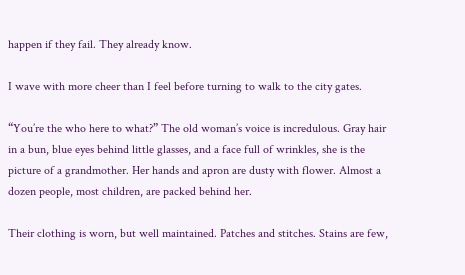happen if they fail. They already know.

I wave with more cheer than I feel before turning to walk to the city gates.

“You’re the who here to what?” The old woman’s voice is incredulous. Gray hair in a bun, blue eyes behind little glasses, and a face full of wrinkles, she is the picture of a grandmother. Her hands and apron are dusty with flower. Almost a dozen people, most children, are packed behind her.

Their clothing is worn, but well maintained. Patches and stitches. Stains are few,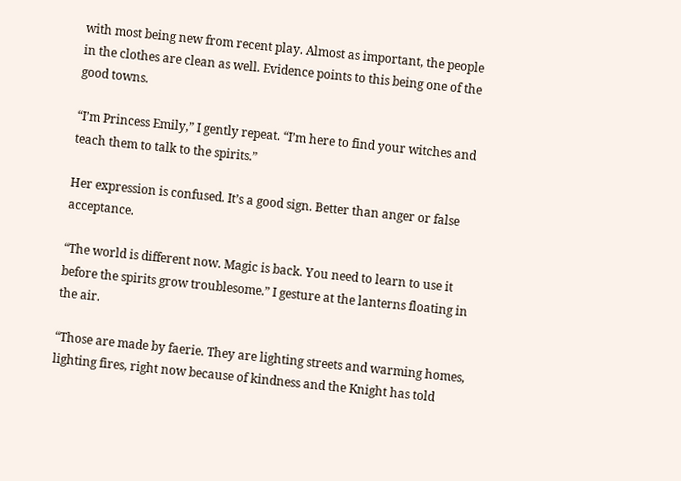with most being new from recent play. Almost as important, the people in the clothes are clean as well. Evidence points to this being one of the good towns.

“I’m Princess Emily,” I gently repeat. “I’m here to find your witches and teach them to talk to the spirits.”

Her expression is confused. It’s a good sign. Better than anger or false acceptance.

“The world is different now. Magic is back. You need to learn to use it before the spirits grow troublesome.” I gesture at the lanterns floating in the air.

“Those are made by faerie. They are lighting streets and warming homes, lighting fires, right now because of kindness and the Knight has told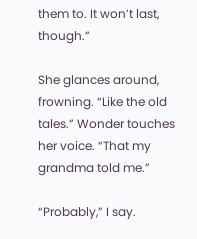them to. It won’t last, though.”

She glances around, frowning. “Like the old tales.” Wonder touches her voice. “That my grandma told me.”

“Probably,” I say.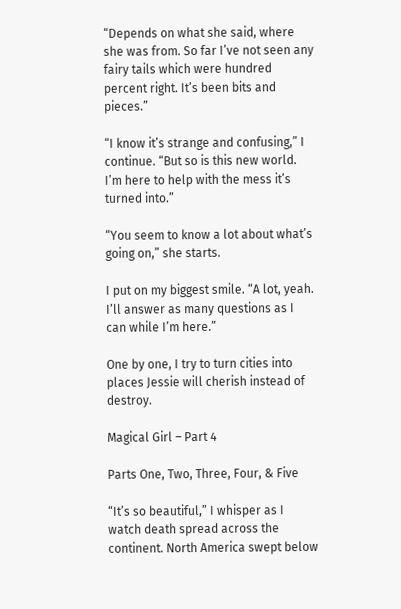“Depends on what she said, where she was from. So far I’ve not seen any fairy tails which were hundred percent right. It’s been bits and pieces.”

“I know it’s strange and confusing,” I continue. “But so is this new world. I’m here to help with the mess it’s turned into.”

“You seem to know a lot about what’s going on,” she starts.

I put on my biggest smile. “A lot, yeah. I’ll answer as many questions as I can while I’m here.”

One by one, I try to turn cities into places Jessie will cherish instead of destroy.

Magical Girl – Part 4

Parts One, Two, Three, Four, & Five

“It’s so beautiful,” I whisper as I watch death spread across the continent. North America swept below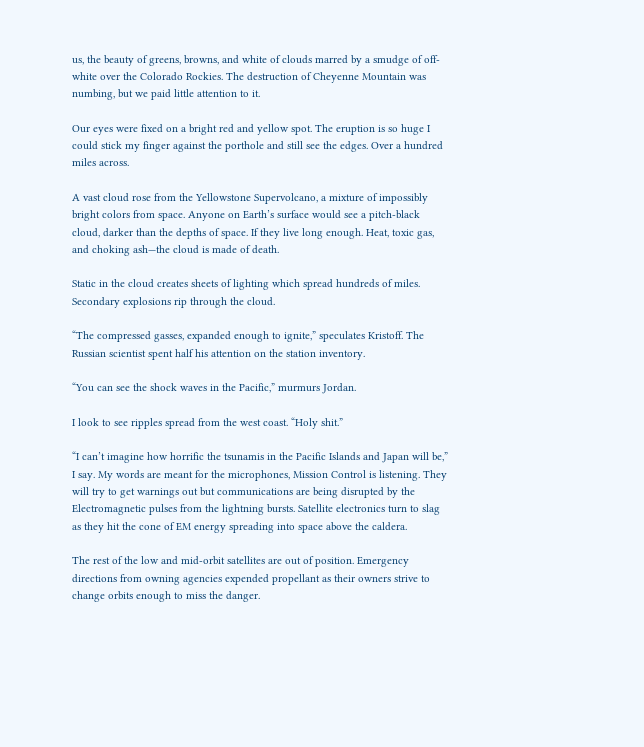us, the beauty of greens, browns, and white of clouds marred by a smudge of off-white over the Colorado Rockies. The destruction of Cheyenne Mountain was numbing, but we paid little attention to it.

Our eyes were fixed on a bright red and yellow spot. The eruption is so huge I could stick my finger against the porthole and still see the edges. Over a hundred miles across.

A vast cloud rose from the Yellowstone Supervolcano, a mixture of impossibly bright colors from space. Anyone on Earth’s surface would see a pitch-black cloud, darker than the depths of space. If they live long enough. Heat, toxic gas, and choking ash—the cloud is made of death.

Static in the cloud creates sheets of lighting which spread hundreds of miles. Secondary explosions rip through the cloud.

“The compressed gasses, expanded enough to ignite,” speculates Kristoff. The Russian scientist spent half his attention on the station inventory.

“You can see the shock waves in the Pacific,” murmurs Jordan.

I look to see ripples spread from the west coast. “Holy shit.”

“I can’t imagine how horrific the tsunamis in the Pacific Islands and Japan will be,” I say. My words are meant for the microphones, Mission Control is listening. They will try to get warnings out but communications are being disrupted by the Electromagnetic pulses from the lightning bursts. Satellite electronics turn to slag as they hit the cone of EM energy spreading into space above the caldera.

The rest of the low and mid-orbit satellites are out of position. Emergency directions from owning agencies expended propellant as their owners strive to change orbits enough to miss the danger.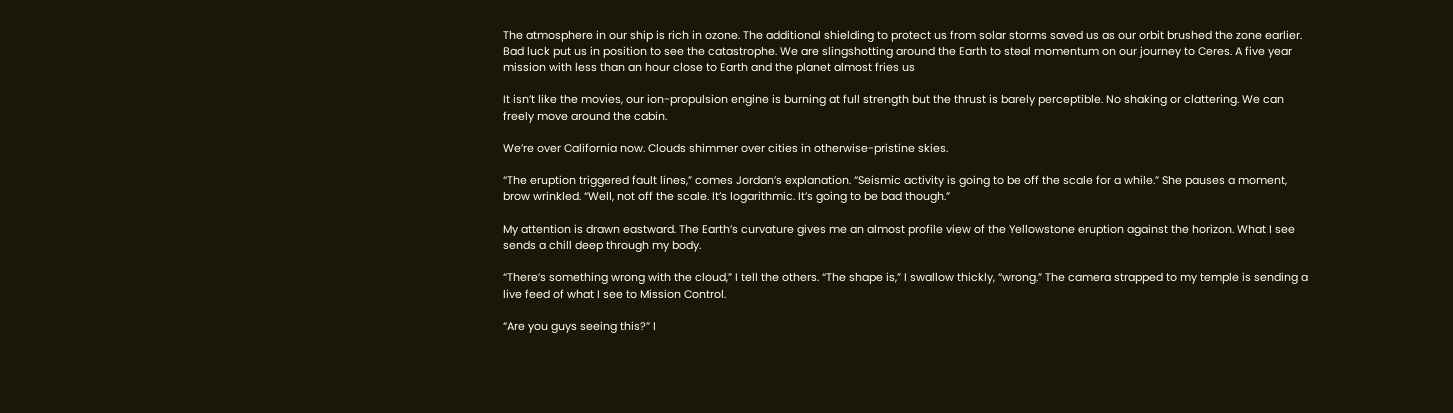The atmosphere in our ship is rich in ozone. The additional shielding to protect us from solar storms saved us as our orbit brushed the zone earlier. Bad luck put us in position to see the catastrophe. We are slingshotting around the Earth to steal momentum on our journey to Ceres. A five year mission with less than an hour close to Earth and the planet almost fries us

It isn’t like the movies, our ion-propulsion engine is burning at full strength but the thrust is barely perceptible. No shaking or clattering. We can freely move around the cabin.

We’re over California now. Clouds shimmer over cities in otherwise-pristine skies.

“The eruption triggered fault lines,” comes Jordan’s explanation. “Seismic activity is going to be off the scale for a while.” She pauses a moment, brow wrinkled. “Well, not off the scale. It’s logarithmic. It’s going to be bad though.”

My attention is drawn eastward. The Earth’s curvature gives me an almost profile view of the Yellowstone eruption against the horizon. What I see sends a chill deep through my body.

“There’s something wrong with the cloud,” I tell the others. “The shape is,” I swallow thickly, “wrong.” The camera strapped to my temple is sending a live feed of what I see to Mission Control.

“Are you guys seeing this?” I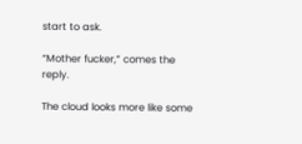start to ask.

“Mother fucker,” comes the reply.

The cloud looks more like some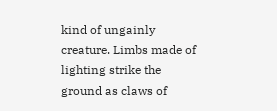kind of ungainly creature. Limbs made of lighting strike the ground as claws of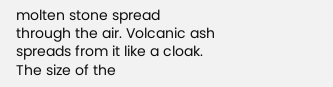molten stone spread through the air. Volcanic ash spreads from it like a cloak. The size of the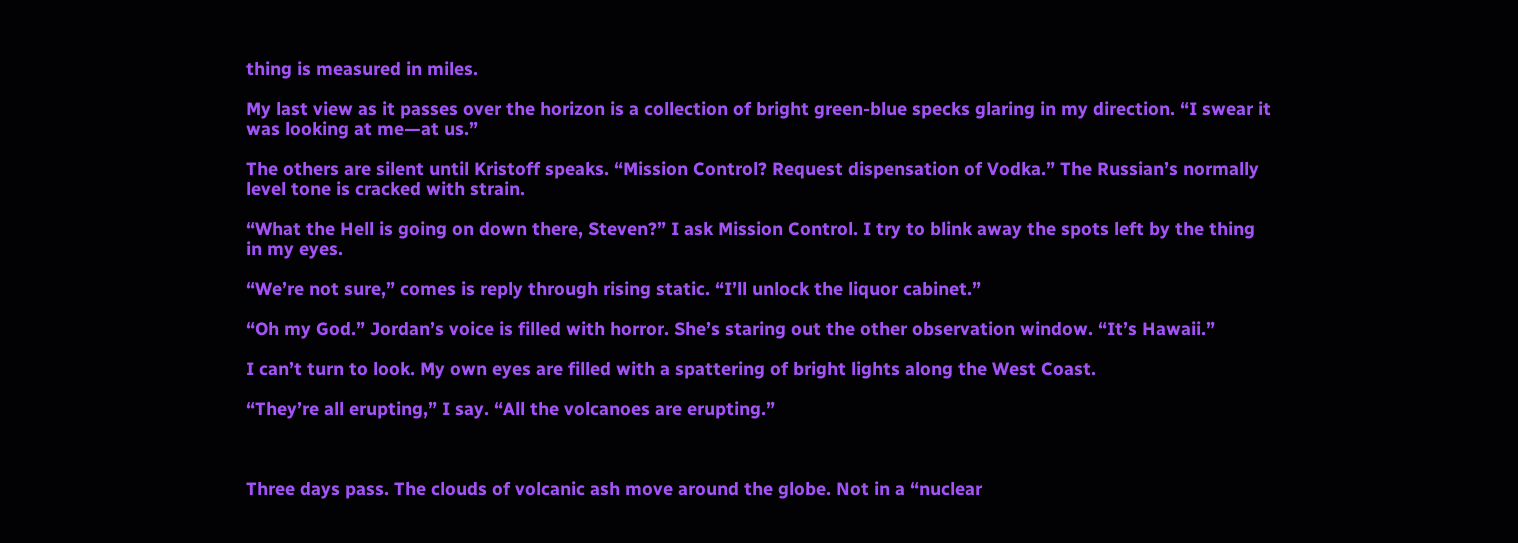thing is measured in miles.

My last view as it passes over the horizon is a collection of bright green-blue specks glaring in my direction. “I swear it was looking at me—at us.”

The others are silent until Kristoff speaks. “Mission Control? Request dispensation of Vodka.” The Russian’s normally level tone is cracked with strain.

“What the Hell is going on down there, Steven?” I ask Mission Control. I try to blink away the spots left by the thing in my eyes.

“We’re not sure,” comes is reply through rising static. “I’ll unlock the liquor cabinet.”

“Oh my God.” Jordan’s voice is filled with horror. She’s staring out the other observation window. “It’s Hawaii.”

I can’t turn to look. My own eyes are filled with a spattering of bright lights along the West Coast.

“They’re all erupting,” I say. “All the volcanoes are erupting.”



Three days pass. The clouds of volcanic ash move around the globe. Not in a “nuclear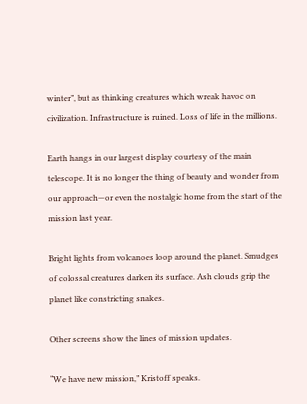winter”, but as thinking creatures which wreak havoc on civilization. Infrastructure is ruined. Loss of life in the millions.

Earth hangs in our largest display courtesy of the main telescope. It is no longer the thing of beauty and wonder from our approach—or even the nostalgic home from the start of the mission last year.

Bright lights from volcanoes loop around the planet. Smudges of colossal creatures darken its surface. Ash clouds grip the planet like constricting snakes.

Other screens show the lines of mission updates.

“We have new mission,” Kristoff speaks.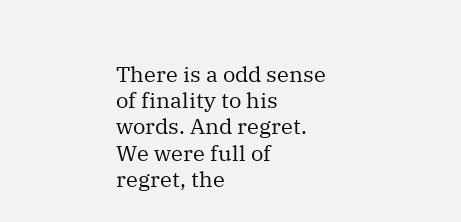There is a odd sense of finality to his words. And regret. We were full of regret, the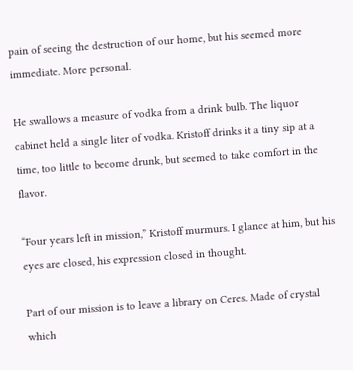pain of seeing the destruction of our home, but his seemed more immediate. More personal.

He swallows a measure of vodka from a drink bulb. The liquor cabinet held a single liter of vodka. Kristoff drinks it a tiny sip at a time, too little to become drunk, but seemed to take comfort in the flavor.

“Four years left in mission,” Kristoff murmurs. I glance at him, but his eyes are closed, his expression closed in thought.

Part of our mission is to leave a library on Ceres. Made of crystal which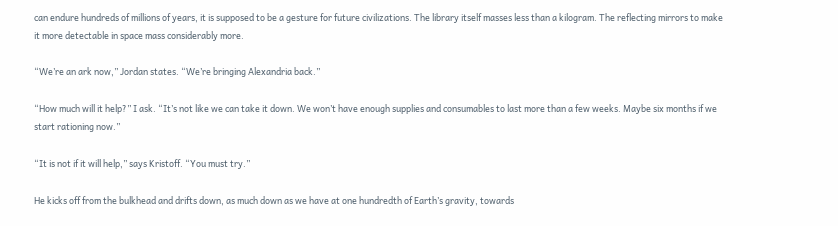can endure hundreds of millions of years, it is supposed to be a gesture for future civilizations. The library itself masses less than a kilogram. The reflecting mirrors to make it more detectable in space mass considerably more.

“We’re an ark now,” Jordan states. “We’re bringing Alexandria back.”

“How much will it help?” I ask. “It’s not like we can take it down. We won’t have enough supplies and consumables to last more than a few weeks. Maybe six months if we start rationing now.”

“It is not if it will help,” says Kristoff. “You must try.”

He kicks off from the bulkhead and drifts down, as much down as we have at one hundredth of Earth’s gravity, towards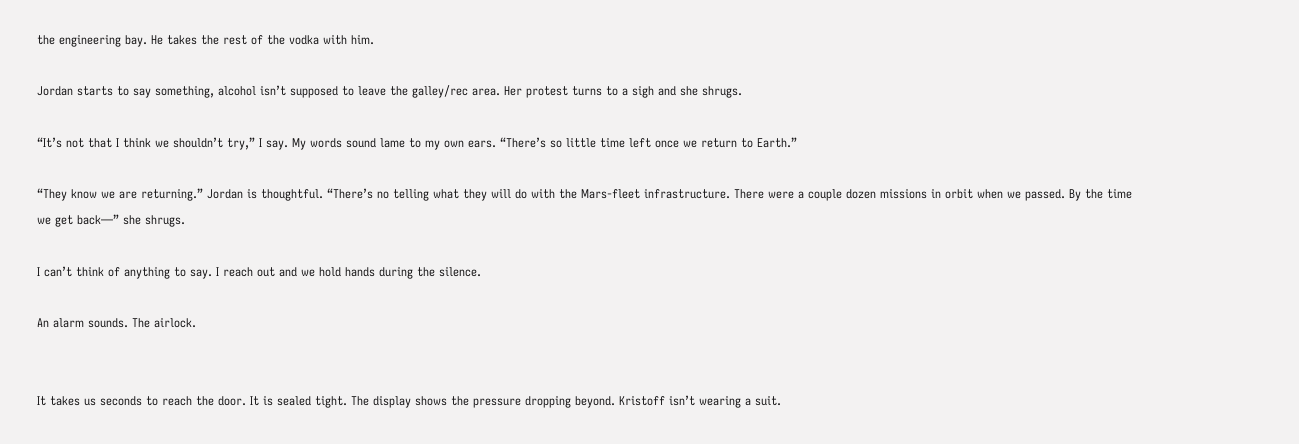the engineering bay. He takes the rest of the vodka with him.

Jordan starts to say something, alcohol isn’t supposed to leave the galley/rec area. Her protest turns to a sigh and she shrugs.

“It’s not that I think we shouldn’t try,” I say. My words sound lame to my own ears. “There’s so little time left once we return to Earth.”

“They know we are returning.” Jordan is thoughtful. “There’s no telling what they will do with the Mars-fleet infrastructure. There were a couple dozen missions in orbit when we passed. By the time we get back—” she shrugs.

I can’t think of anything to say. I reach out and we hold hands during the silence.

An alarm sounds. The airlock.


It takes us seconds to reach the door. It is sealed tight. The display shows the pressure dropping beyond. Kristoff isn’t wearing a suit.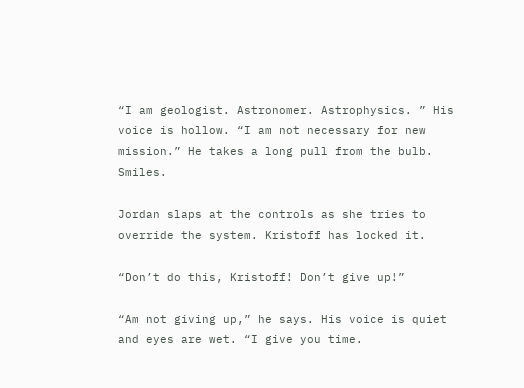“I am geologist. Astronomer. Astrophysics. ” His voice is hollow. “I am not necessary for new mission.” He takes a long pull from the bulb. Smiles.

Jordan slaps at the controls as she tries to override the system. Kristoff has locked it.

“Don’t do this, Kristoff! Don’t give up!”

“Am not giving up,” he says. His voice is quiet and eyes are wet. “I give you time.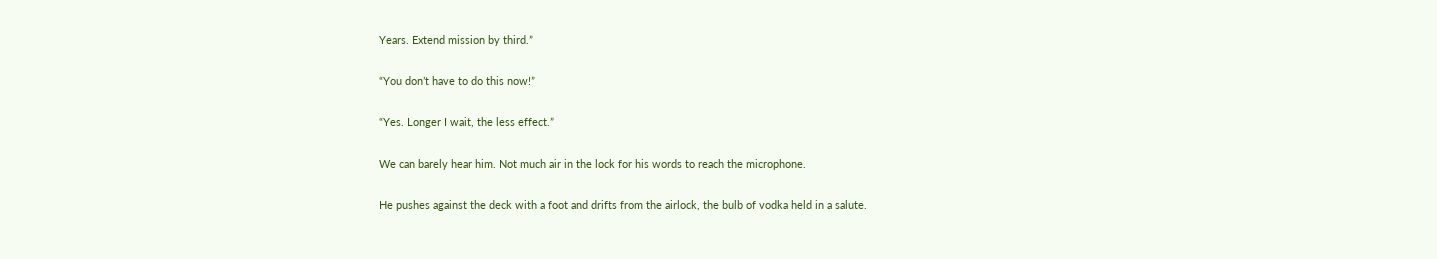Years. Extend mission by third.”

“You don’t have to do this now!”

“Yes. Longer I wait, the less effect.”

We can barely hear him. Not much air in the lock for his words to reach the microphone.

He pushes against the deck with a foot and drifts from the airlock, the bulb of vodka held in a salute.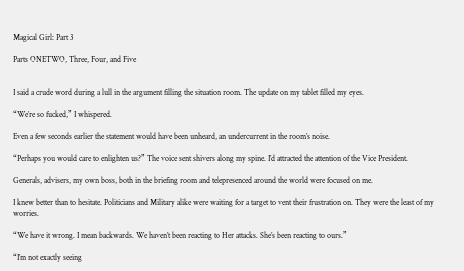Magical Girl: Part 3

Parts ONETWO, Three, Four, and Five


I said a crude word during a lull in the argument filling the situation room. The update on my tablet filled my eyes.

“We’re so fucked,” I whispered.

Even a few seconds earlier the statement would have been unheard, an undercurrent in the room’s noise.

“Perhaps you would care to enlighten us?” The voice sent shivers along my spine. I’d attracted the attention of the Vice President.

Generals, advisers, my own boss, both in the briefing room and telepresenced around the world were focused on me.

I knew better than to hesitate. Politicians and Military alike were waiting for a target to vent their frustration on. They were the least of my worries.

“We have it wrong. I mean backwards. We haven’t been reacting to Her attacks. She’s been reacting to ours.”

“I’m not exactly seeing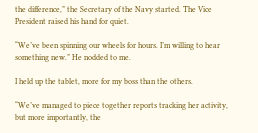the difference,” the Secretary of the Navy started. The Vice President raised his hand for quiet.

“We’ve been spinning our wheels for hours. I’m willing to hear something new.” He nodded to me.

I held up the tablet, more for my boss than the others.

“We’ve managed to piece together reports tracking her activity, but more importantly, the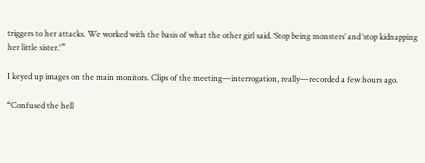triggers to her attacks. We worked with the basis of what the other girl said. ‘Stop being monsters’ and ‘stop kidnapping her little sister.'”

I keyed up images on the main monitors. Clips of the meeting—interrogation, really—recorded a few hours ago.

“Confused the hell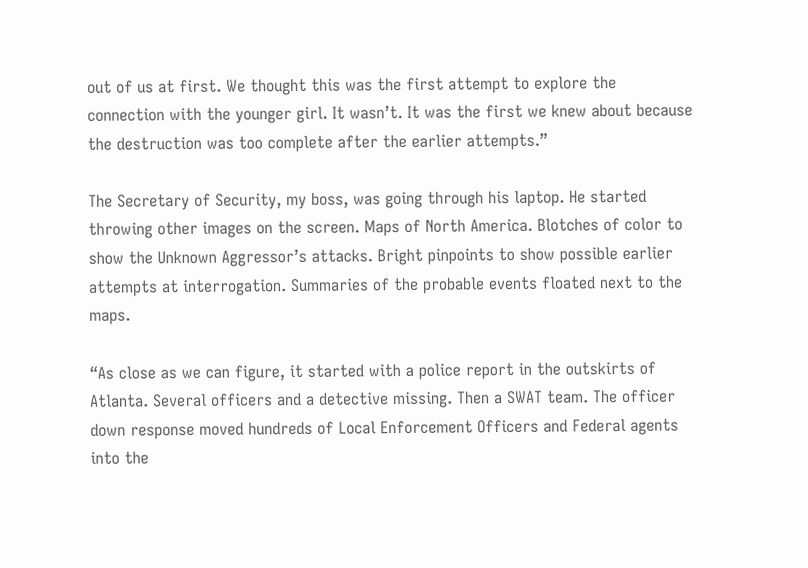out of us at first. We thought this was the first attempt to explore the connection with the younger girl. It wasn’t. It was the first we knew about because the destruction was too complete after the earlier attempts.”

The Secretary of Security, my boss, was going through his laptop. He started throwing other images on the screen. Maps of North America. Blotches of color to show the Unknown Aggressor’s attacks. Bright pinpoints to show possible earlier attempts at interrogation. Summaries of the probable events floated next to the maps.

“As close as we can figure, it started with a police report in the outskirts of Atlanta. Several officers and a detective missing. Then a SWAT team. The officer down response moved hundreds of Local Enforcement Officers and Federal agents into the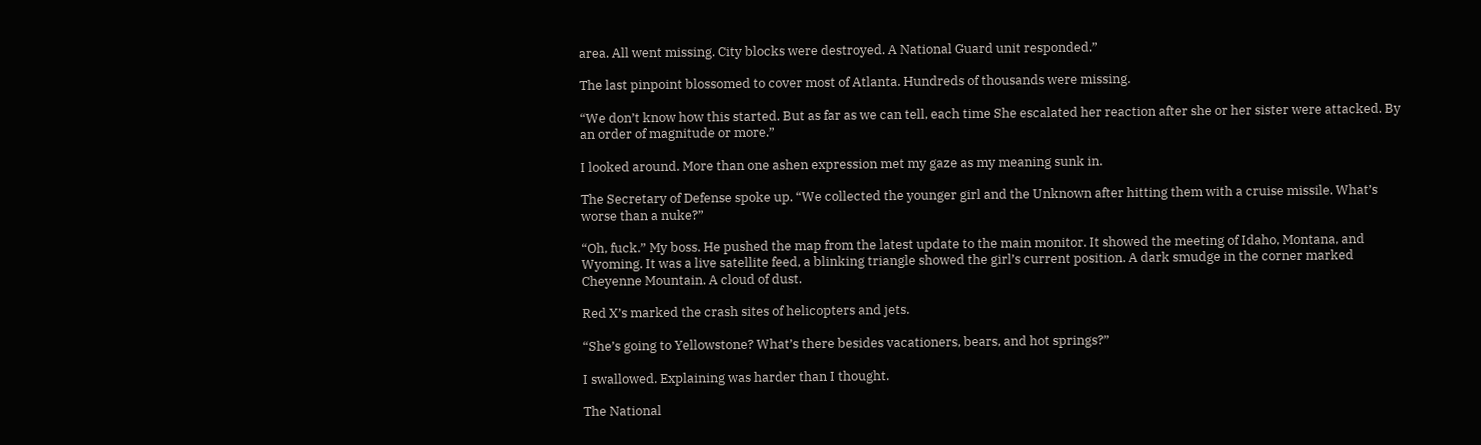area. All went missing. City blocks were destroyed. A National Guard unit responded.”

The last pinpoint blossomed to cover most of Atlanta. Hundreds of thousands were missing.

“We don’t know how this started. But as far as we can tell, each time She escalated her reaction after she or her sister were attacked. By an order of magnitude or more.”

I looked around. More than one ashen expression met my gaze as my meaning sunk in.

The Secretary of Defense spoke up. “We collected the younger girl and the Unknown after hitting them with a cruise missile. What’s worse than a nuke?”

“Oh, fuck.” My boss. He pushed the map from the latest update to the main monitor. It showed the meeting of Idaho, Montana, and Wyoming. It was a live satellite feed, a blinking triangle showed the girl’s current position. A dark smudge in the corner marked Cheyenne Mountain. A cloud of dust.

Red X’s marked the crash sites of helicopters and jets.

“She’s going to Yellowstone? What’s there besides vacationers, bears, and hot springs?”

I swallowed. Explaining was harder than I thought.

The National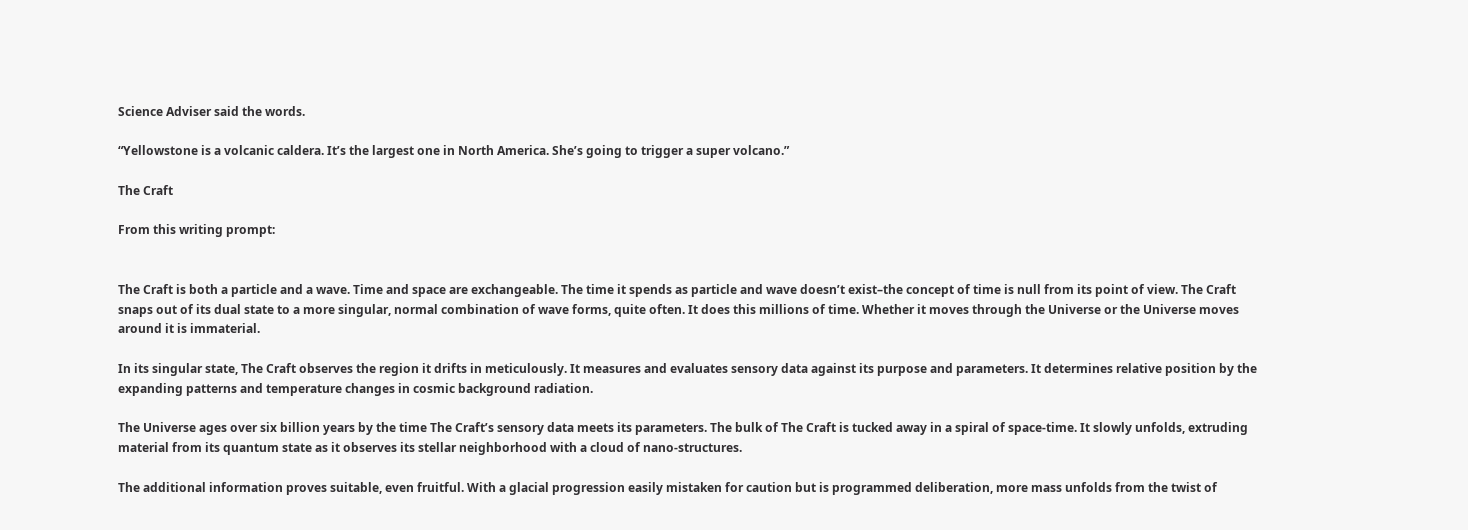Science Adviser said the words.

“Yellowstone is a volcanic caldera. It’s the largest one in North America. She’s going to trigger a super volcano.”

The Craft

From this writing prompt:


The Craft is both a particle and a wave. Time and space are exchangeable. The time it spends as particle and wave doesn’t exist–the concept of time is null from its point of view. The Craft snaps out of its dual state to a more singular, normal combination of wave forms, quite often. It does this millions of time. Whether it moves through the Universe or the Universe moves around it is immaterial.

In its singular state, The Craft observes the region it drifts in meticulously. It measures and evaluates sensory data against its purpose and parameters. It determines relative position by the expanding patterns and temperature changes in cosmic background radiation.

The Universe ages over six billion years by the time The Craft’s sensory data meets its parameters. The bulk of The Craft is tucked away in a spiral of space-time. It slowly unfolds, extruding material from its quantum state as it observes its stellar neighborhood with a cloud of nano-structures.

The additional information proves suitable, even fruitful. With a glacial progression easily mistaken for caution but is programmed deliberation, more mass unfolds from the twist of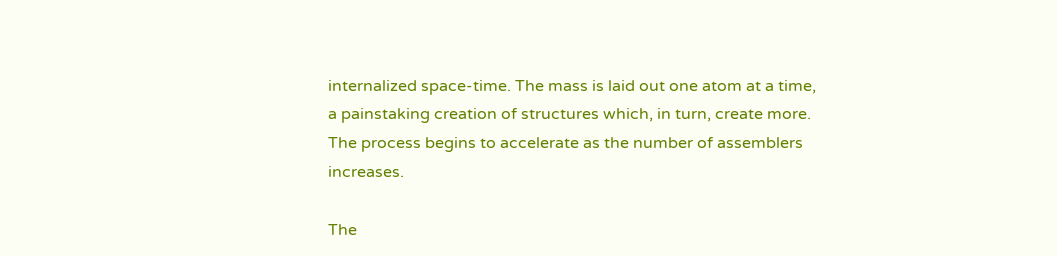internalized space-time. The mass is laid out one atom at a time, a painstaking creation of structures which, in turn, create more. The process begins to accelerate as the number of assemblers increases.

The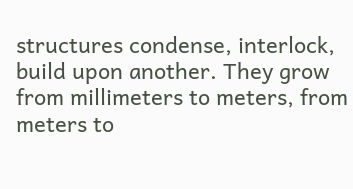structures condense, interlock, build upon another. They grow from millimeters to meters, from meters to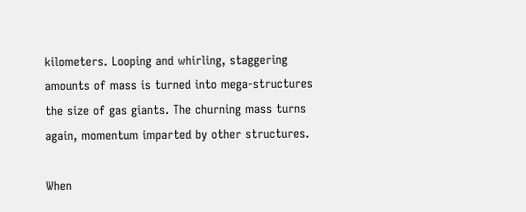kilometers. Looping and whirling, staggering amounts of mass is turned into mega-structures the size of gas giants. The churning mass turns again, momentum imparted by other structures.

When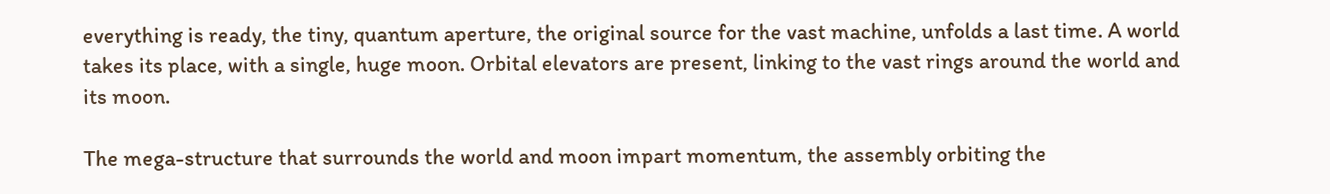everything is ready, the tiny, quantum aperture, the original source for the vast machine, unfolds a last time. A world takes its place, with a single, huge moon. Orbital elevators are present, linking to the vast rings around the world and its moon.

The mega-structure that surrounds the world and moon impart momentum, the assembly orbiting the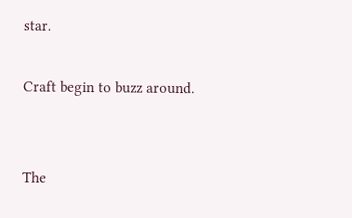star.

Craft begin to buzz around.


The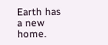Earth has a new home.